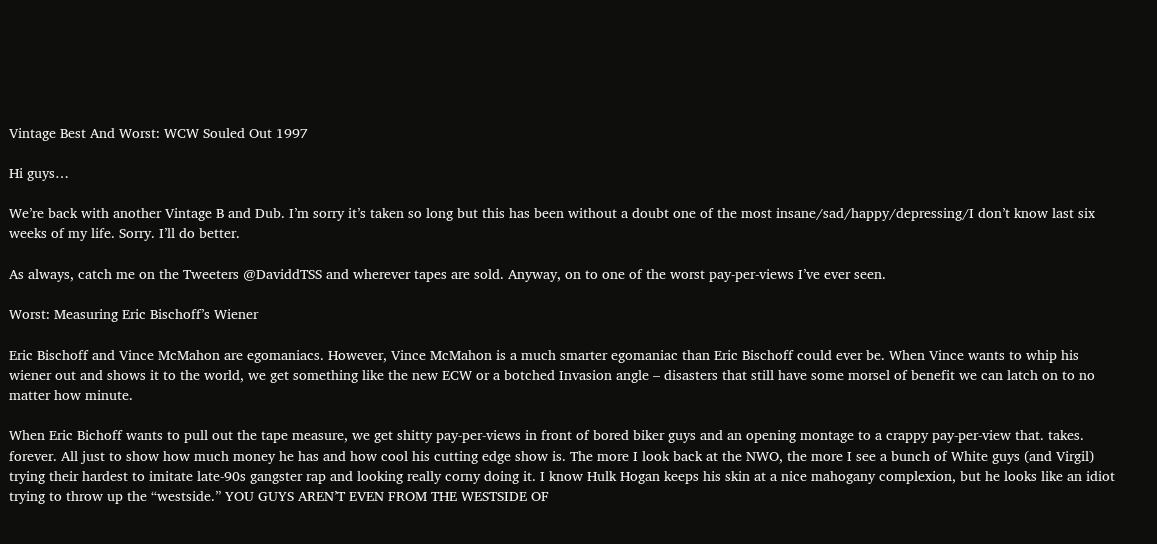Vintage Best And Worst: WCW Souled Out 1997

Hi guys…

We’re back with another Vintage B and Dub. I’m sorry it’s taken so long but this has been without a doubt one of the most insane/sad/happy/depressing/I don’t know last six weeks of my life. Sorry. I’ll do better.

As always, catch me on the Tweeters @DaviddTSS and wherever tapes are sold. Anyway, on to one of the worst pay-per-views I’ve ever seen.

Worst: Measuring Eric Bischoff’s Wiener

Eric Bischoff and Vince McMahon are egomaniacs. However, Vince McMahon is a much smarter egomaniac than Eric Bischoff could ever be. When Vince wants to whip his wiener out and shows it to the world, we get something like the new ECW or a botched Invasion angle – disasters that still have some morsel of benefit we can latch on to no matter how minute.

When Eric Bichoff wants to pull out the tape measure, we get shitty pay-per-views in front of bored biker guys and an opening montage to a crappy pay-per-view that. takes. forever. All just to show how much money he has and how cool his cutting edge show is. The more I look back at the NWO, the more I see a bunch of White guys (and Virgil) trying their hardest to imitate late-90s gangster rap and looking really corny doing it. I know Hulk Hogan keeps his skin at a nice mahogany complexion, but he looks like an idiot trying to throw up the “westside.” YOU GUYS AREN’T EVEN FROM THE WESTSIDE OF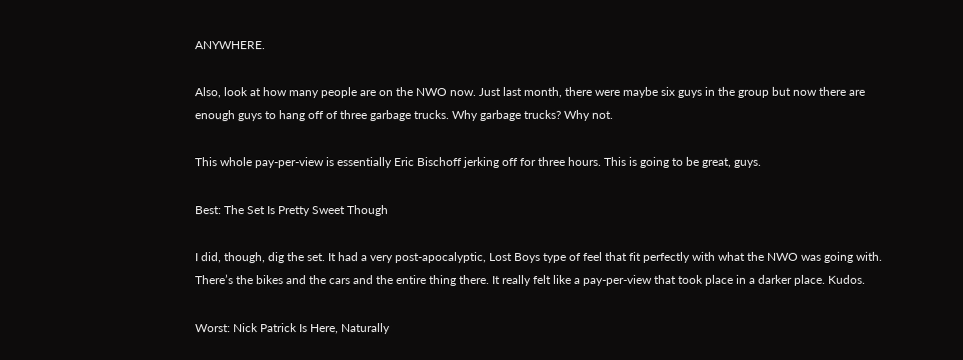ANYWHERE.

Also, look at how many people are on the NWO now. Just last month, there were maybe six guys in the group but now there are enough guys to hang off of three garbage trucks. Why garbage trucks? Why not.

This whole pay-per-view is essentially Eric Bischoff jerking off for three hours. This is going to be great, guys.

Best: The Set Is Pretty Sweet Though

I did, though, dig the set. It had a very post-apocalyptic, Lost Boys type of feel that fit perfectly with what the NWO was going with. There’s the bikes and the cars and the entire thing there. It really felt like a pay-per-view that took place in a darker place. Kudos.

Worst: Nick Patrick Is Here, Naturally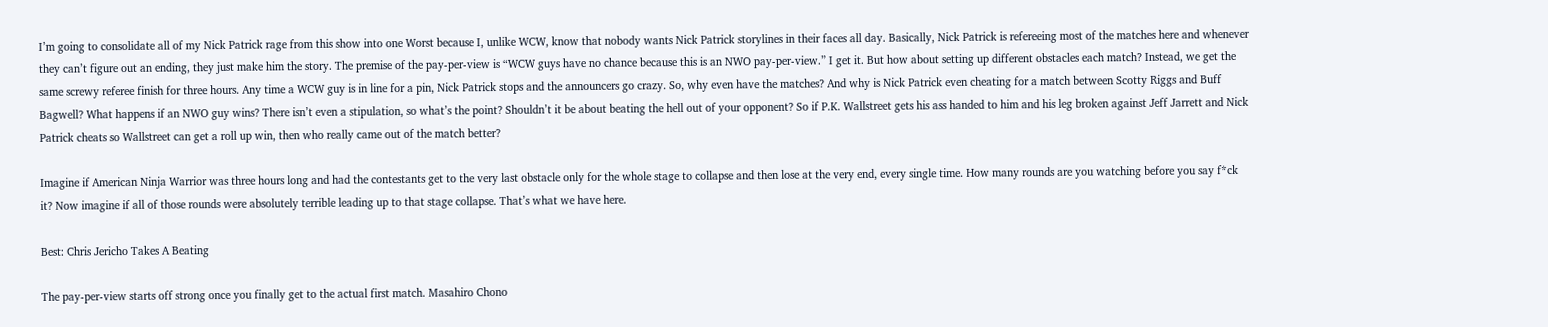I’m going to consolidate all of my Nick Patrick rage from this show into one Worst because I, unlike WCW, know that nobody wants Nick Patrick storylines in their faces all day. Basically, Nick Patrick is refereeing most of the matches here and whenever they can’t figure out an ending, they just make him the story. The premise of the pay-per-view is “WCW guys have no chance because this is an NWO pay-per-view.” I get it. But how about setting up different obstacles each match? Instead, we get the same screwy referee finish for three hours. Any time a WCW guy is in line for a pin, Nick Patrick stops and the announcers go crazy. So, why even have the matches? And why is Nick Patrick even cheating for a match between Scotty Riggs and Buff Bagwell? What happens if an NWO guy wins? There isn’t even a stipulation, so what’s the point? Shouldn’t it be about beating the hell out of your opponent? So if P.K. Wallstreet gets his ass handed to him and his leg broken against Jeff Jarrett and Nick Patrick cheats so Wallstreet can get a roll up win, then who really came out of the match better?

Imagine if American Ninja Warrior was three hours long and had the contestants get to the very last obstacle only for the whole stage to collapse and then lose at the very end, every single time. How many rounds are you watching before you say f*ck it? Now imagine if all of those rounds were absolutely terrible leading up to that stage collapse. That’s what we have here.

Best: Chris Jericho Takes A Beating

The pay-per-view starts off strong once you finally get to the actual first match. Masahiro Chono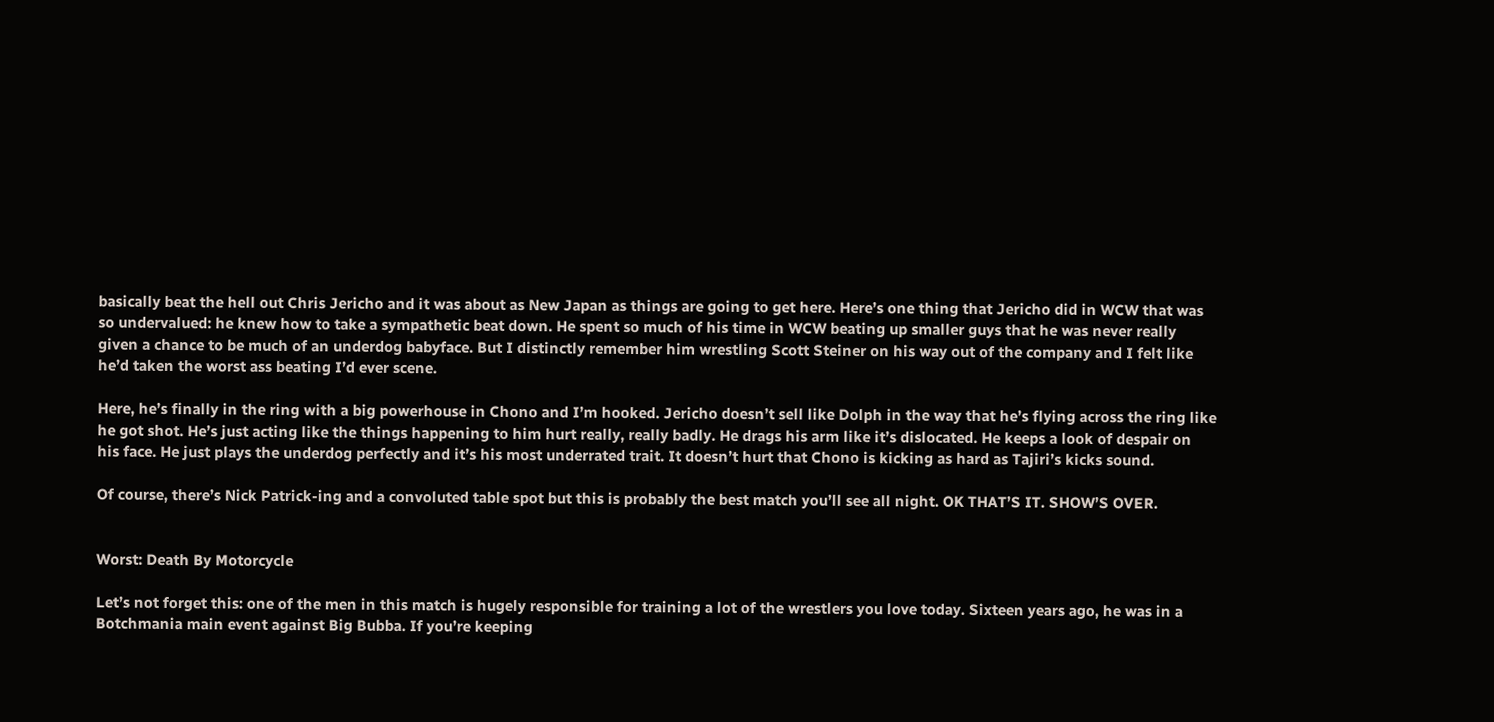basically beat the hell out Chris Jericho and it was about as New Japan as things are going to get here. Here’s one thing that Jericho did in WCW that was so undervalued: he knew how to take a sympathetic beat down. He spent so much of his time in WCW beating up smaller guys that he was never really given a chance to be much of an underdog babyface. But I distinctly remember him wrestling Scott Steiner on his way out of the company and I felt like he’d taken the worst ass beating I’d ever scene.

Here, he’s finally in the ring with a big powerhouse in Chono and I’m hooked. Jericho doesn’t sell like Dolph in the way that he’s flying across the ring like he got shot. He’s just acting like the things happening to him hurt really, really badly. He drags his arm like it’s dislocated. He keeps a look of despair on his face. He just plays the underdog perfectly and it’s his most underrated trait. It doesn’t hurt that Chono is kicking as hard as Tajiri’s kicks sound.

Of course, there’s Nick Patrick-ing and a convoluted table spot but this is probably the best match you’ll see all night. OK THAT’S IT. SHOW’S OVER.


Worst: Death By Motorcycle

Let’s not forget this: one of the men in this match is hugely responsible for training a lot of the wrestlers you love today. Sixteen years ago, he was in a Botchmania main event against Big Bubba. If you’re keeping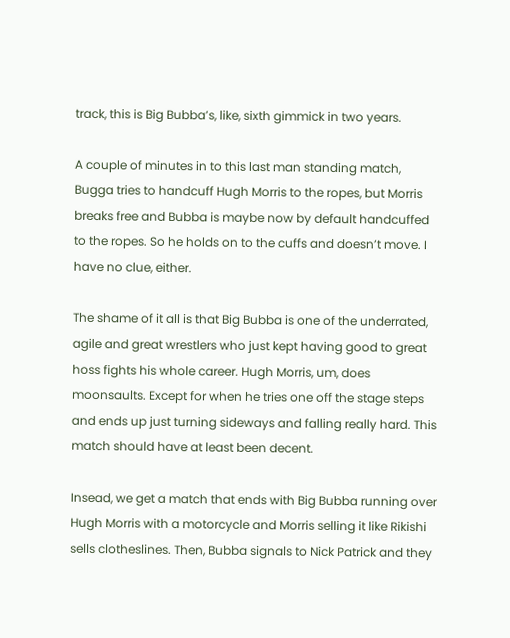track, this is Big Bubba’s, like, sixth gimmick in two years.

A couple of minutes in to this last man standing match, Bugga tries to handcuff Hugh Morris to the ropes, but Morris breaks free and Bubba is maybe now by default handcuffed to the ropes. So he holds on to the cuffs and doesn’t move. I have no clue, either.

The shame of it all is that Big Bubba is one of the underrated, agile and great wrestlers who just kept having good to great hoss fights his whole career. Hugh Morris, um, does moonsaults. Except for when he tries one off the stage steps and ends up just turning sideways and falling really hard. This match should have at least been decent.

Insead, we get a match that ends with Big Bubba running over Hugh Morris with a motorcycle and Morris selling it like Rikishi sells clotheslines. Then, Bubba signals to Nick Patrick and they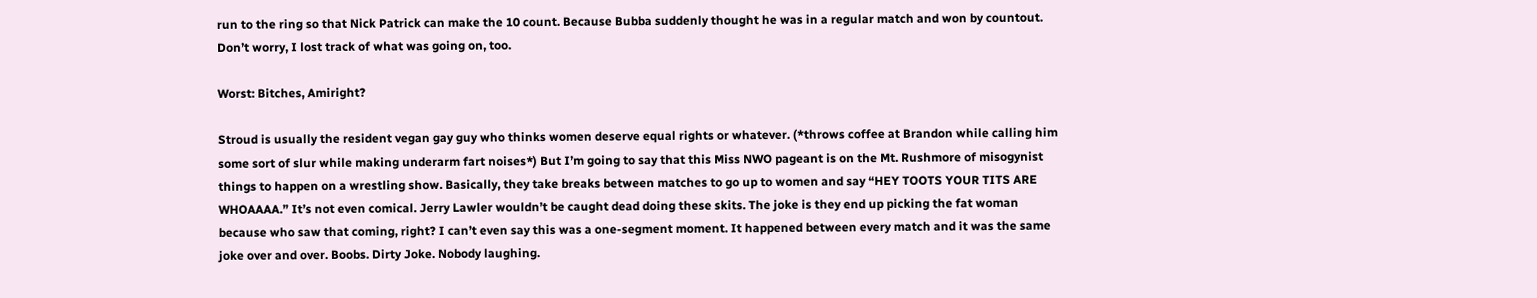run to the ring so that Nick Patrick can make the 10 count. Because Bubba suddenly thought he was in a regular match and won by countout. Don’t worry, I lost track of what was going on, too.

Worst: Bitches, Amiright?

Stroud is usually the resident vegan gay guy who thinks women deserve equal rights or whatever. (*throws coffee at Brandon while calling him some sort of slur while making underarm fart noises*) But I’m going to say that this Miss NWO pageant is on the Mt. Rushmore of misogynist things to happen on a wrestling show. Basically, they take breaks between matches to go up to women and say “HEY TOOTS YOUR TITS ARE WHOAAAA.” It’s not even comical. Jerry Lawler wouldn’t be caught dead doing these skits. The joke is they end up picking the fat woman because who saw that coming, right? I can’t even say this was a one-segment moment. It happened between every match and it was the same joke over and over. Boobs. Dirty Joke. Nobody laughing.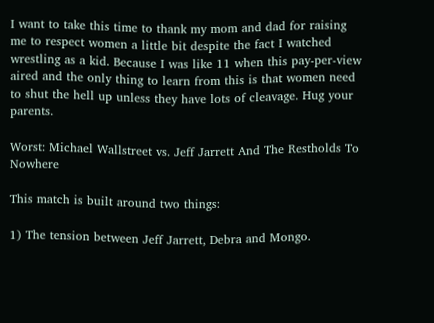I want to take this time to thank my mom and dad for raising me to respect women a little bit despite the fact I watched wrestling as a kid. Because I was like 11 when this pay-per-view aired and the only thing to learn from this is that women need to shut the hell up unless they have lots of cleavage. Hug your parents.

Worst: Michael Wallstreet vs. Jeff Jarrett And The Restholds To Nowhere

This match is built around two things:

1) The tension between Jeff Jarrett, Debra and Mongo.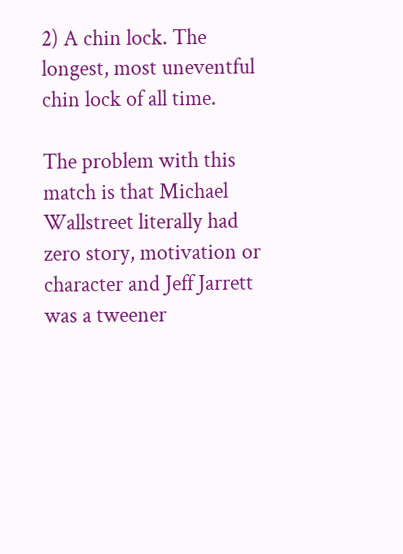2) A chin lock. The longest, most uneventful chin lock of all time.

The problem with this match is that Michael Wallstreet literally had zero story, motivation or character and Jeff Jarrett was a tweener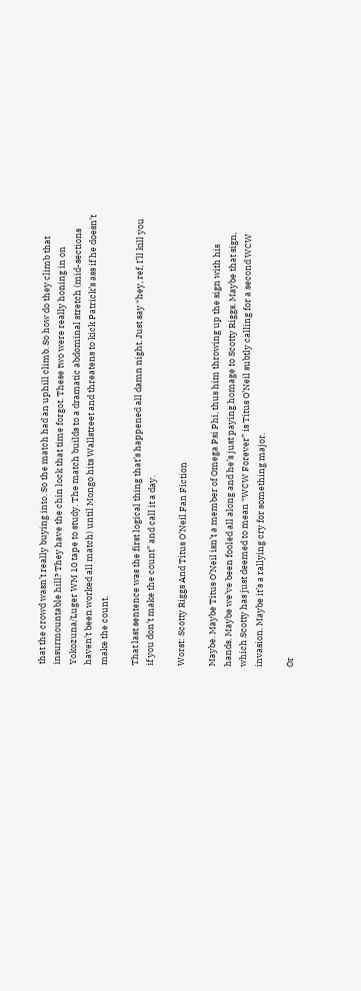that the crowd wasn’t really buying into. So the match had an uphill climb. So how do they climb that insurmountable hill? They have the chin lock that time forgot. These two were really honing in on Yokozuna/Luger WM 10 tape to study. The match builds to a dramatic abdominal stretch (mid-sections haven’t been worked all match) until Mongo hits Wallstreet and threatens to kick Patrick’s ass if he doesn’t make the count.

That last sentence was the first logical thing that’s happened all damn night. Just say “hey, ref, I’ll kill you if you don’t make the count” and call it a day.

Worst: Scotty Riggs And Titus O’Neil Fan Fiction

Maybe. Maybe Titus O’Neil isn’t a member of Omega Psi Phi, thus him throwing up the sign with his hands. Maybe we’ve been fooled all along and he’s just paying homage to Scotty Riggs. Maybe that sign, which Scotty has just deemed to mean “WCW Forever” is Titus O’Neil subtly calling for a second WCW invasion. Maybe it’s a rallying cry for something major.

Or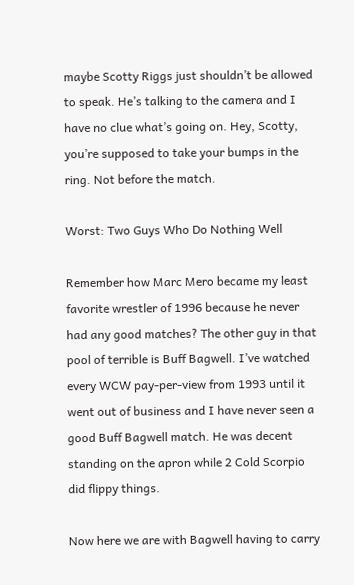maybe Scotty Riggs just shouldn’t be allowed to speak. He’s talking to the camera and I have no clue what’s going on. Hey, Scotty, you’re supposed to take your bumps in the ring. Not before the match.

Worst: Two Guys Who Do Nothing Well

Remember how Marc Mero became my least favorite wrestler of 1996 because he never had any good matches? The other guy in that pool of terrible is Buff Bagwell. I’ve watched every WCW pay-per-view from 1993 until it went out of business and I have never seen a good Buff Bagwell match. He was decent standing on the apron while 2 Cold Scorpio did flippy things.

Now here we are with Bagwell having to carry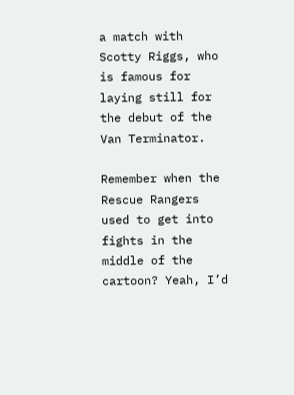a match with Scotty Riggs, who is famous for laying still for the debut of the Van Terminator.

Remember when the Rescue Rangers used to get into fights in the middle of the cartoon? Yeah, I’d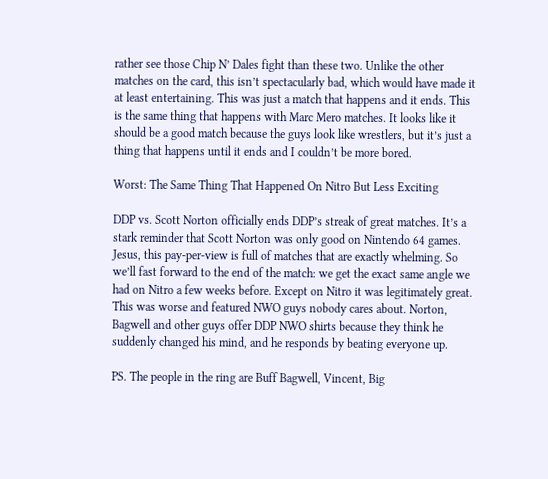rather see those Chip N’ Dales fight than these two. Unlike the other matches on the card, this isn’t spectacularly bad, which would have made it at least entertaining. This was just a match that happens and it ends. This is the same thing that happens with Marc Mero matches. It looks like it should be a good match because the guys look like wrestlers, but it’s just a thing that happens until it ends and I couldn’t be more bored.

Worst: The Same Thing That Happened On Nitro But Less Exciting

DDP vs. Scott Norton officially ends DDP’s streak of great matches. It’s a stark reminder that Scott Norton was only good on Nintendo 64 games. Jesus, this pay-per-view is full of matches that are exactly whelming. So we’ll fast forward to the end of the match: we get the exact same angle we had on Nitro a few weeks before. Except on Nitro it was legitimately great. This was worse and featured NWO guys nobody cares about. Norton, Bagwell and other guys offer DDP NWO shirts because they think he suddenly changed his mind, and he responds by beating everyone up.

PS. The people in the ring are Buff Bagwell, Vincent, Big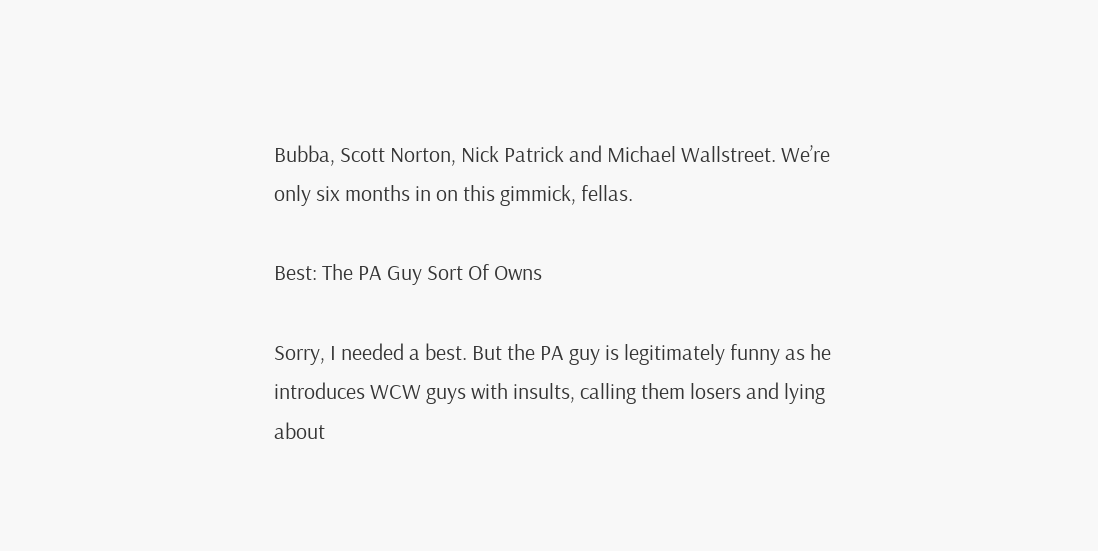Bubba, Scott Norton, Nick Patrick and Michael Wallstreet. We’re only six months in on this gimmick, fellas.

Best: The PA Guy Sort Of Owns

Sorry, I needed a best. But the PA guy is legitimately funny as he introduces WCW guys with insults, calling them losers and lying about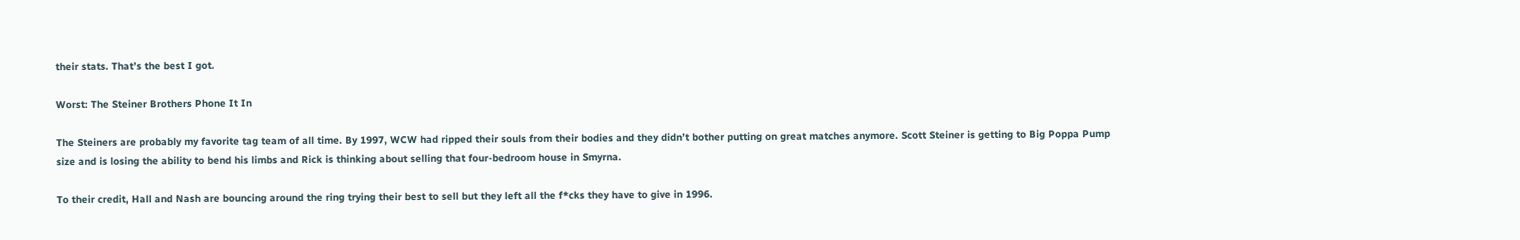their stats. That’s the best I got.

Worst: The Steiner Brothers Phone It In

The Steiners are probably my favorite tag team of all time. By 1997, WCW had ripped their souls from their bodies and they didn’t bother putting on great matches anymore. Scott Steiner is getting to Big Poppa Pump size and is losing the ability to bend his limbs and Rick is thinking about selling that four-bedroom house in Smyrna.

To their credit, Hall and Nash are bouncing around the ring trying their best to sell but they left all the f*cks they have to give in 1996.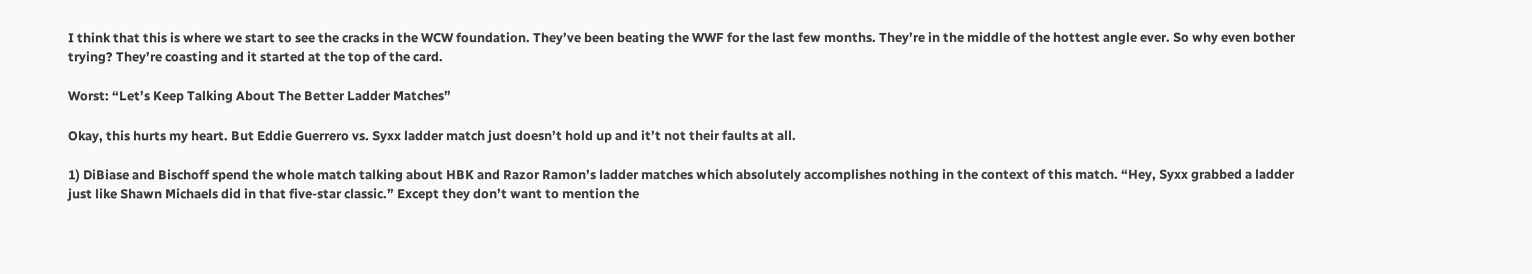I think that this is where we start to see the cracks in the WCW foundation. They’ve been beating the WWF for the last few months. They’re in the middle of the hottest angle ever. So why even bother trying? They’re coasting and it started at the top of the card.

Worst: “Let’s Keep Talking About The Better Ladder Matches”

Okay, this hurts my heart. But Eddie Guerrero vs. Syxx ladder match just doesn’t hold up and it’t not their faults at all.

1) DiBiase and Bischoff spend the whole match talking about HBK and Razor Ramon’s ladder matches which absolutely accomplishes nothing in the context of this match. “Hey, Syxx grabbed a ladder just like Shawn Michaels did in that five-star classic.” Except they don’t want to mention the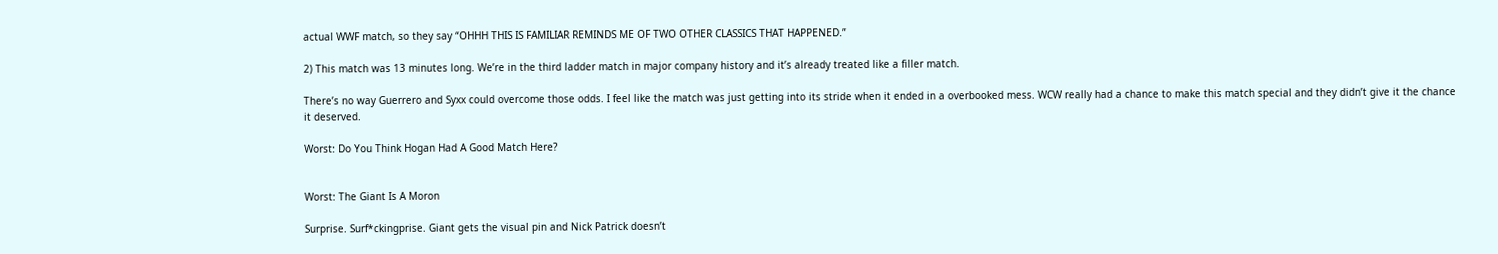actual WWF match, so they say “OHHH THIS IS FAMILIAR REMINDS ME OF TWO OTHER CLASSICS THAT HAPPENED.”

2) This match was 13 minutes long. We’re in the third ladder match in major company history and it’s already treated like a filler match.

There’s no way Guerrero and Syxx could overcome those odds. I feel like the match was just getting into its stride when it ended in a overbooked mess. WCW really had a chance to make this match special and they didn’t give it the chance it deserved.

Worst: Do You Think Hogan Had A Good Match Here?


Worst: The Giant Is A Moron

Surprise. Surf*ckingprise. Giant gets the visual pin and Nick Patrick doesn’t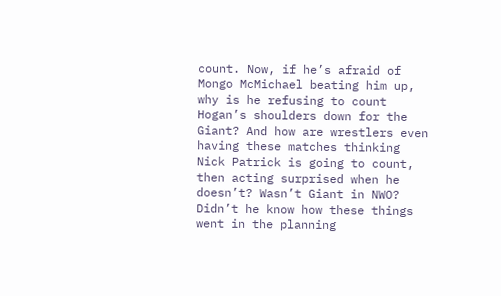count. Now, if he’s afraid of Mongo McMichael beating him up, why is he refusing to count Hogan’s shoulders down for the Giant? And how are wrestlers even having these matches thinking Nick Patrick is going to count, then acting surprised when he doesn’t? Wasn’t Giant in NWO? Didn’t he know how these things went in the planning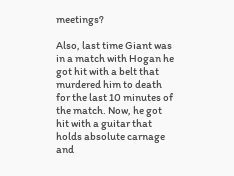meetings?

Also, last time Giant was in a match with Hogan he got hit with a belt that murdered him to death for the last 10 minutes of the match. Now, he got hit with a guitar that holds absolute carnage and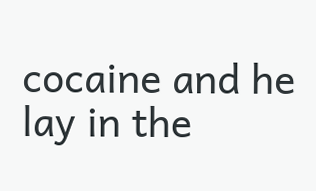cocaine and he lay in the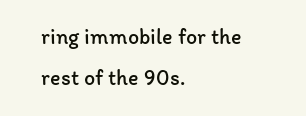ring immobile for the rest of the 90s.